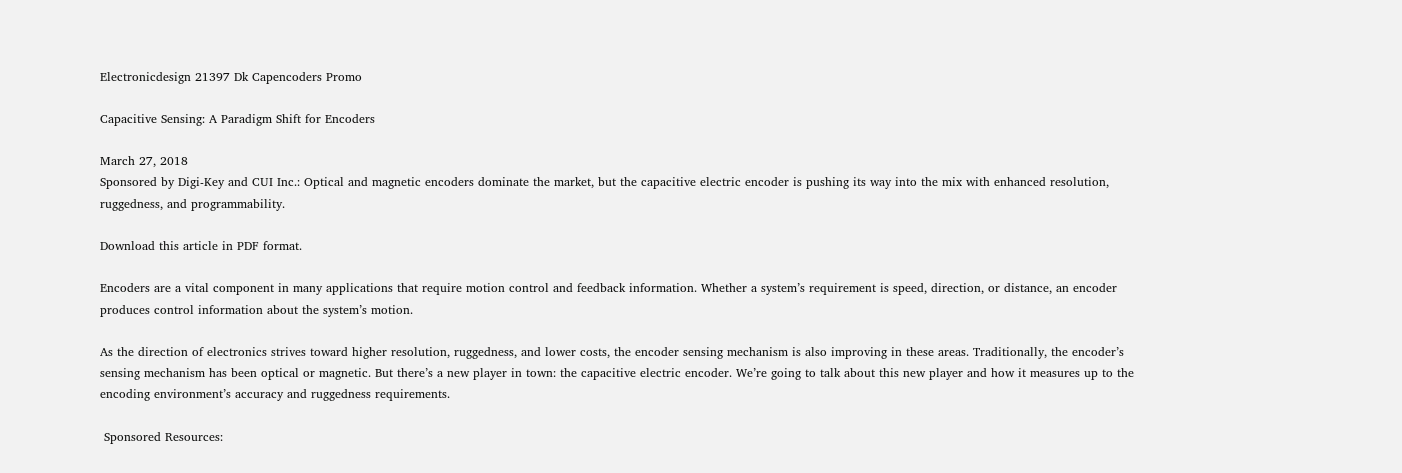Electronicdesign 21397 Dk Capencoders Promo

Capacitive Sensing: A Paradigm Shift for Encoders

March 27, 2018
Sponsored by Digi-Key and CUI Inc.: Optical and magnetic encoders dominate the market, but the capacitive electric encoder is pushing its way into the mix with enhanced resolution, ruggedness, and programmability.

Download this article in PDF format.

Encoders are a vital component in many applications that require motion control and feedback information. Whether a system’s requirement is speed, direction, or distance, an encoder produces control information about the system’s motion.

As the direction of electronics strives toward higher resolution, ruggedness, and lower costs, the encoder sensing mechanism is also improving in these areas. Traditionally, the encoder’s sensing mechanism has been optical or magnetic. But there’s a new player in town: the capacitive electric encoder. We’re going to talk about this new player and how it measures up to the encoding environment’s accuracy and ruggedness requirements.

 Sponsored Resources: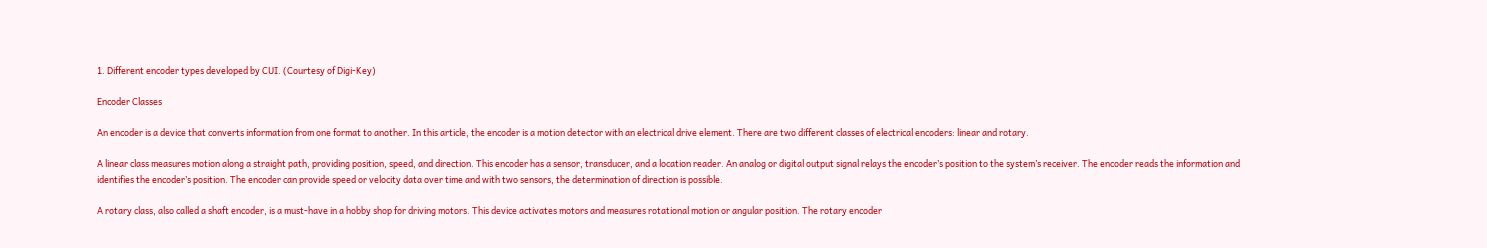1. Different encoder types developed by CUI. (Courtesy of Digi-Key)

Encoder Classes

An encoder is a device that converts information from one format to another. In this article, the encoder is a motion detector with an electrical drive element. There are two different classes of electrical encoders: linear and rotary.

A linear class measures motion along a straight path, providing position, speed, and direction. This encoder has a sensor, transducer, and a location reader. An analog or digital output signal relays the encoder’s position to the system’s receiver. The encoder reads the information and identifies the encoder’s position. The encoder can provide speed or velocity data over time and with two sensors, the determination of direction is possible.

A rotary class, also called a shaft encoder, is a must-have in a hobby shop for driving motors. This device activates motors and measures rotational motion or angular position. The rotary encoder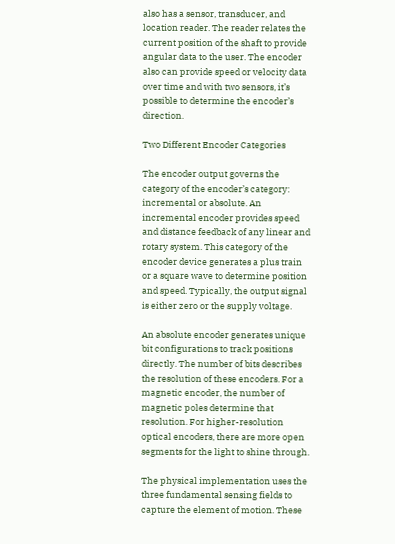also has a sensor, transducer, and location reader. The reader relates the current position of the shaft to provide angular data to the user. The encoder also can provide speed or velocity data over time and with two sensors, it’s possible to determine the encoder’s direction.

Two Different Encoder Categories

The encoder output governs the category of the encoder’s category: incremental or absolute. An incremental encoder provides speed and distance feedback of any linear and rotary system. This category of the encoder device generates a plus train or a square wave to determine position and speed. Typically, the output signal is either zero or the supply voltage.

An absolute encoder generates unique bit configurations to track positions directly. The number of bits describes the resolution of these encoders. For a magnetic encoder, the number of magnetic poles determine that resolution. For higher-resolution optical encoders, there are more open segments for the light to shine through.

The physical implementation uses the three fundamental sensing fields to capture the element of motion. These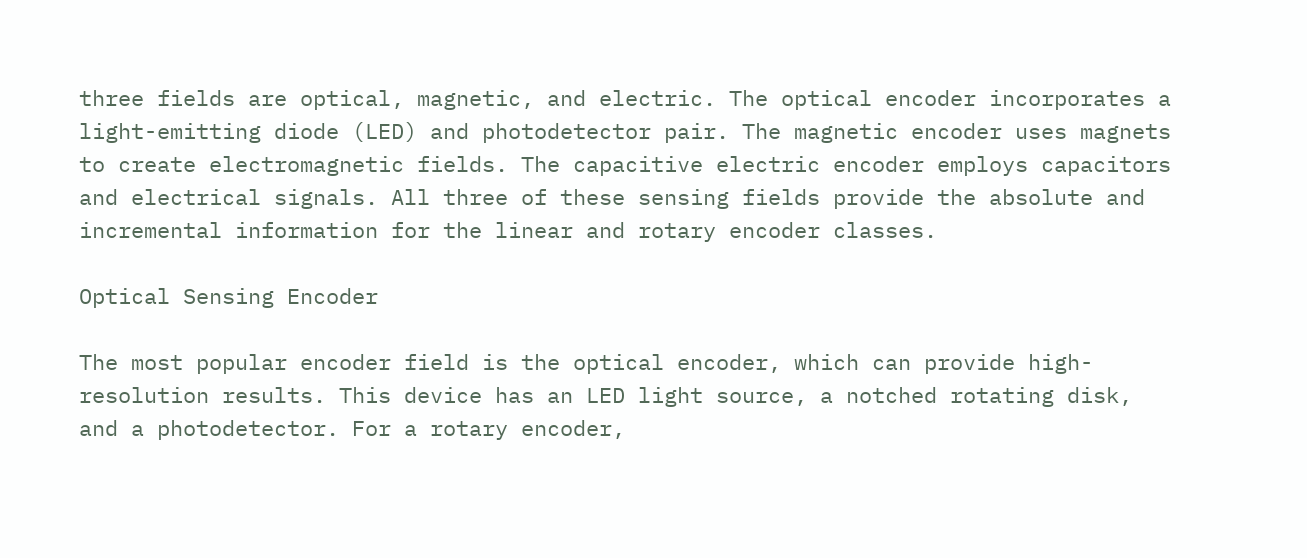three fields are optical, magnetic, and electric. The optical encoder incorporates a light-emitting diode (LED) and photodetector pair. The magnetic encoder uses magnets to create electromagnetic fields. The capacitive electric encoder employs capacitors and electrical signals. All three of these sensing fields provide the absolute and incremental information for the linear and rotary encoder classes.

Optical Sensing Encoder

The most popular encoder field is the optical encoder, which can provide high-resolution results. This device has an LED light source, a notched rotating disk, and a photodetector. For a rotary encoder,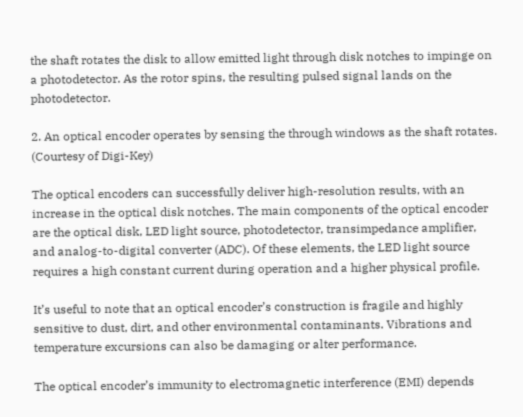the shaft rotates the disk to allow emitted light through disk notches to impinge on a photodetector. As the rotor spins, the resulting pulsed signal lands on the photodetector.

2. An optical encoder operates by sensing the through windows as the shaft rotates. (Courtesy of Digi-Key)

The optical encoders can successfully deliver high-resolution results, with an increase in the optical disk notches. The main components of the optical encoder are the optical disk, LED light source, photodetector, transimpedance amplifier, and analog-to-digital converter (ADC). Of these elements, the LED light source requires a high constant current during operation and a higher physical profile.

It’s useful to note that an optical encoder’s construction is fragile and highly sensitive to dust, dirt, and other environmental contaminants. Vibrations and temperature excursions can also be damaging or alter performance.

The optical encoder’s immunity to electromagnetic interference (EMI) depends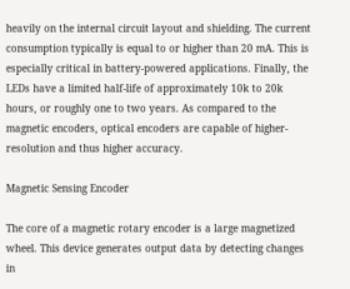heavily on the internal circuit layout and shielding. The current consumption typically is equal to or higher than 20 mA. This is especially critical in battery-powered applications. Finally, the LEDs have a limited half-life of approximately 10k to 20k hours, or roughly one to two years. As compared to the magnetic encoders, optical encoders are capable of higher-resolution and thus higher accuracy.

Magnetic Sensing Encoder

The core of a magnetic rotary encoder is a large magnetized wheel. This device generates output data by detecting changes in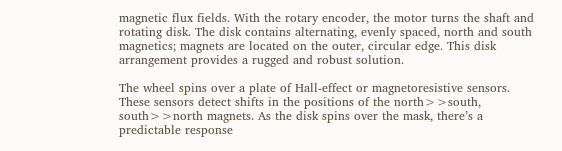magnetic flux fields. With the rotary encoder, the motor turns the shaft and rotating disk. The disk contains alternating, evenly spaced, north and south magnetics; magnets are located on the outer, circular edge. This disk arrangement provides a rugged and robust solution.

The wheel spins over a plate of Hall-effect or magnetoresistive sensors. These sensors detect shifts in the positions of the north>>south, south>>north magnets. As the disk spins over the mask, there’s a predictable response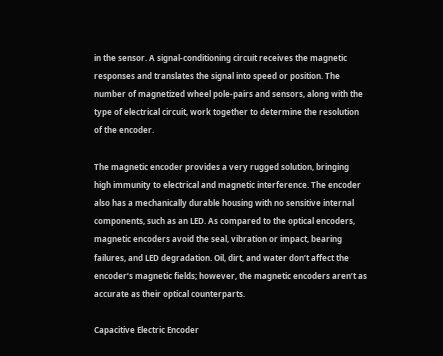in the sensor. A signal-conditioning circuit receives the magnetic responses and translates the signal into speed or position. The number of magnetized wheel pole-pairs and sensors, along with the type of electrical circuit, work together to determine the resolution of the encoder.

The magnetic encoder provides a very rugged solution, bringing high immunity to electrical and magnetic interference. The encoder also has a mechanically durable housing with no sensitive internal components, such as an LED. As compared to the optical encoders, magnetic encoders avoid the seal, vibration or impact, bearing failures, and LED degradation. Oil, dirt, and water don’t affect the encoder’s magnetic fields; however, the magnetic encoders aren’t as accurate as their optical counterparts.

Capacitive Electric Encoder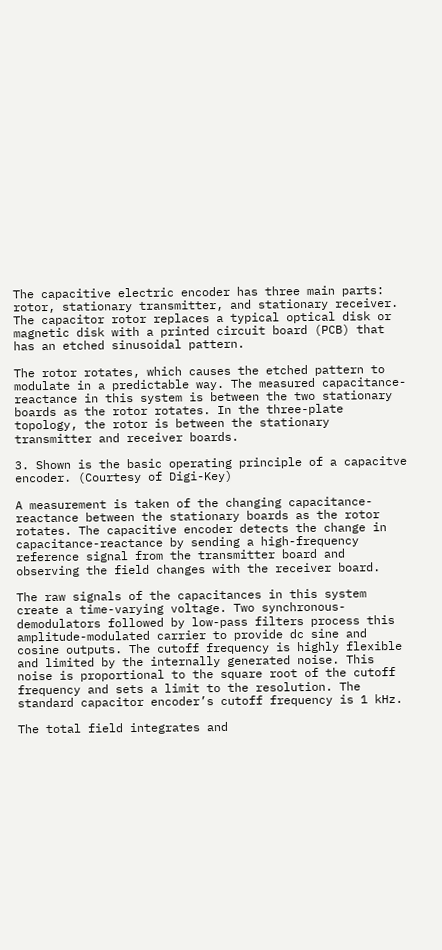The capacitive electric encoder has three main parts: rotor, stationary transmitter, and stationary receiver. The capacitor rotor replaces a typical optical disk or magnetic disk with a printed circuit board (PCB) that has an etched sinusoidal pattern.

The rotor rotates, which causes the etched pattern to modulate in a predictable way. The measured capacitance-reactance in this system is between the two stationary boards as the rotor rotates. In the three-plate topology, the rotor is between the stationary transmitter and receiver boards.

3. Shown is the basic operating principle of a capacitve encoder. (Courtesy of Digi-Key)

A measurement is taken of the changing capacitance-reactance between the stationary boards as the rotor rotates. The capacitive encoder detects the change in capacitance-reactance by sending a high-frequency reference signal from the transmitter board and observing the field changes with the receiver board.

The raw signals of the capacitances in this system create a time-varying voltage. Two synchronous-demodulators followed by low-pass filters process this amplitude-modulated carrier to provide dc sine and cosine outputs. The cutoff frequency is highly flexible and limited by the internally generated noise. This noise is proportional to the square root of the cutoff frequency and sets a limit to the resolution. The standard capacitor encoder’s cutoff frequency is 1 kHz.

The total field integrates and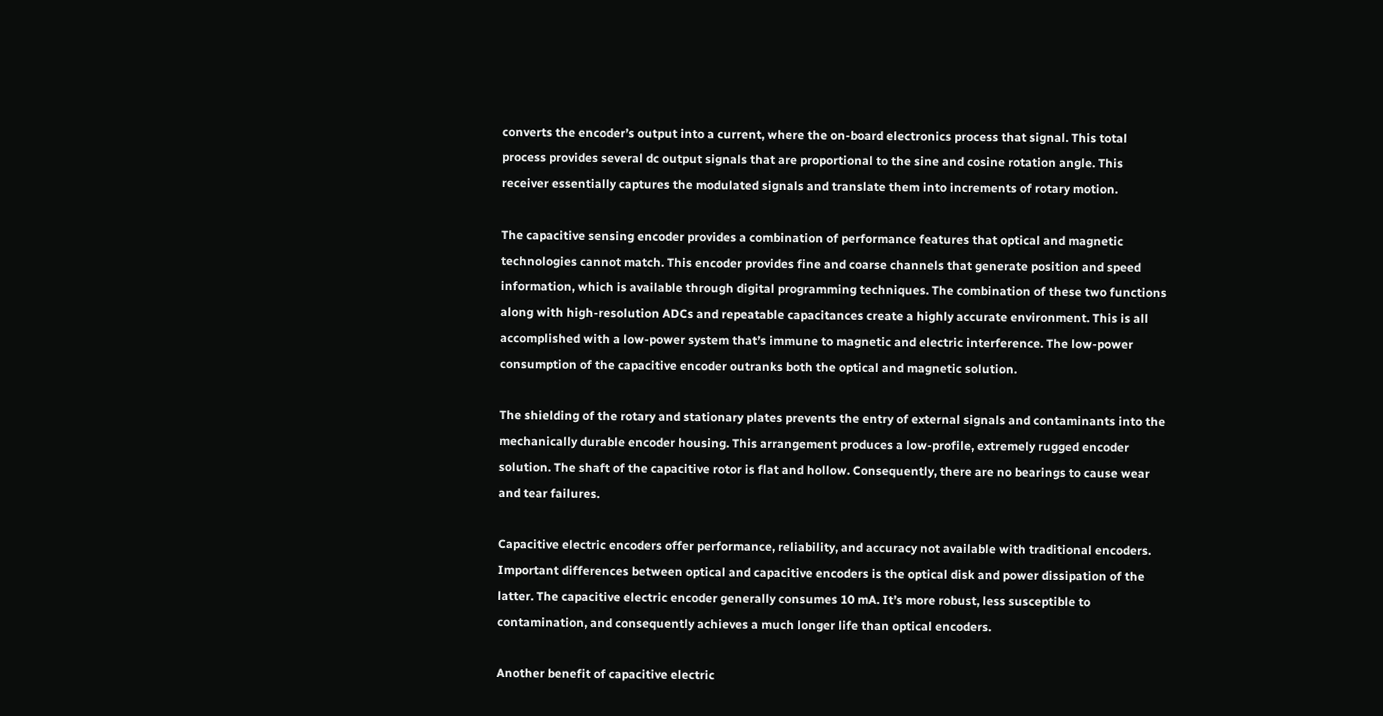converts the encoder’s output into a current, where the on-board electronics process that signal. This total process provides several dc output signals that are proportional to the sine and cosine rotation angle. This receiver essentially captures the modulated signals and translate them into increments of rotary motion.

The capacitive sensing encoder provides a combination of performance features that optical and magnetic technologies cannot match. This encoder provides fine and coarse channels that generate position and speed information, which is available through digital programming techniques. The combination of these two functions along with high-resolution ADCs and repeatable capacitances create a highly accurate environment. This is all accomplished with a low-power system that’s immune to magnetic and electric interference. The low-power consumption of the capacitive encoder outranks both the optical and magnetic solution.

The shielding of the rotary and stationary plates prevents the entry of external signals and contaminants into the mechanically durable encoder housing. This arrangement produces a low-profile, extremely rugged encoder solution. The shaft of the capacitive rotor is flat and hollow. Consequently, there are no bearings to cause wear and tear failures.

Capacitive electric encoders offer performance, reliability, and accuracy not available with traditional encoders. Important differences between optical and capacitive encoders is the optical disk and power dissipation of the latter. The capacitive electric encoder generally consumes 10 mA. It’s more robust, less susceptible to contamination, and consequently achieves a much longer life than optical encoders.

Another benefit of capacitive electric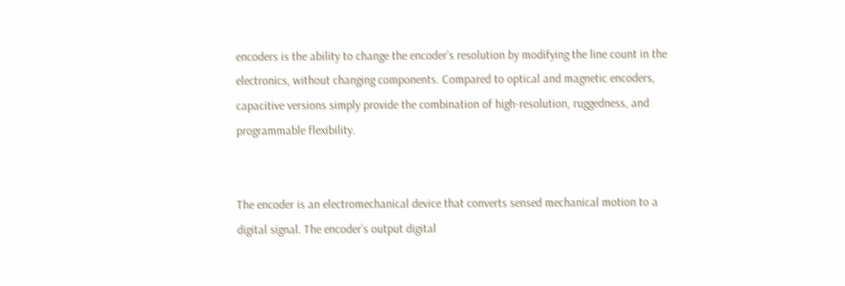encoders is the ability to change the encoder’s resolution by modifying the line count in the electronics, without changing components. Compared to optical and magnetic encoders, capacitive versions simply provide the combination of high-resolution, ruggedness, and programmable flexibility.


The encoder is an electromechanical device that converts sensed mechanical motion to a digital signal. The encoder’s output digital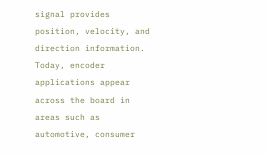signal provides position, velocity, and direction information. Today, encoder applications appear across the board in areas such as automotive, consumer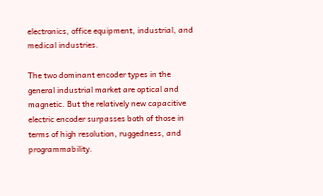electronics, office equipment, industrial, and medical industries.

The two dominant encoder types in the general industrial market are optical and magnetic. But the relatively new capacitive electric encoder surpasses both of those in terms of high resolution, ruggedness, and programmability.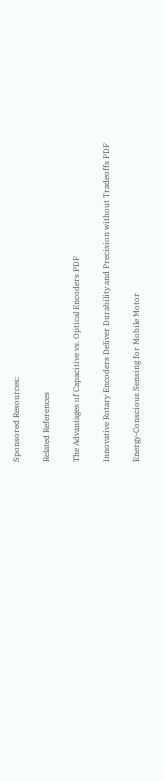Sponsored Resources:

Related References

The Advantages of Capacitive vs. Optical Encoders PDF

Innovative Rotary Encoders Deliver Durability and Precision without Tradeoffs PDF

Energy-Conscious Sensing for Mobile Motor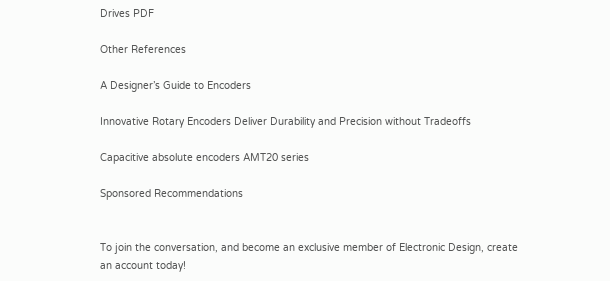Drives PDF

Other References

A Designer’s Guide to Encoders

Innovative Rotary Encoders Deliver Durability and Precision without Tradeoffs

Capacitive absolute encoders AMT20 series

Sponsored Recommendations


To join the conversation, and become an exclusive member of Electronic Design, create an account today!